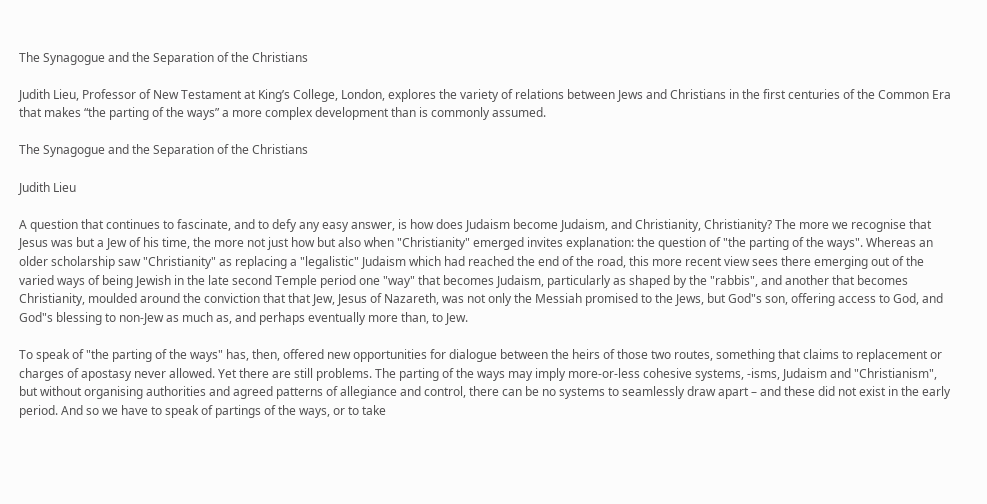The Synagogue and the Separation of the Christians

Judith Lieu, Professor of New Testament at King’s College, London, explores the variety of relations between Jews and Christians in the first centuries of the Common Era that makes “the parting of the ways” a more complex development than is commonly assumed.

The Synagogue and the Separation of the Christians

Judith Lieu

A question that continues to fascinate, and to defy any easy answer, is how does Judaism become Judaism, and Christianity, Christianity? The more we recognise that Jesus was but a Jew of his time, the more not just how but also when "Christianity" emerged invites explanation: the question of "the parting of the ways". Whereas an older scholarship saw "Christianity" as replacing a "legalistic" Judaism which had reached the end of the road, this more recent view sees there emerging out of the varied ways of being Jewish in the late second Temple period one "way" that becomes Judaism, particularly as shaped by the "rabbis", and another that becomes Christianity, moulded around the conviction that that Jew, Jesus of Nazareth, was not only the Messiah promised to the Jews, but God"s son, offering access to God, and God"s blessing to non-Jew as much as, and perhaps eventually more than, to Jew.

To speak of "the parting of the ways" has, then, offered new opportunities for dialogue between the heirs of those two routes, something that claims to replacement or charges of apostasy never allowed. Yet there are still problems. The parting of the ways may imply more-or-less cohesive systems, -isms, Judaism and "Christianism", but without organising authorities and agreed patterns of allegiance and control, there can be no systems to seamlessly draw apart – and these did not exist in the early period. And so we have to speak of partings of the ways, or to take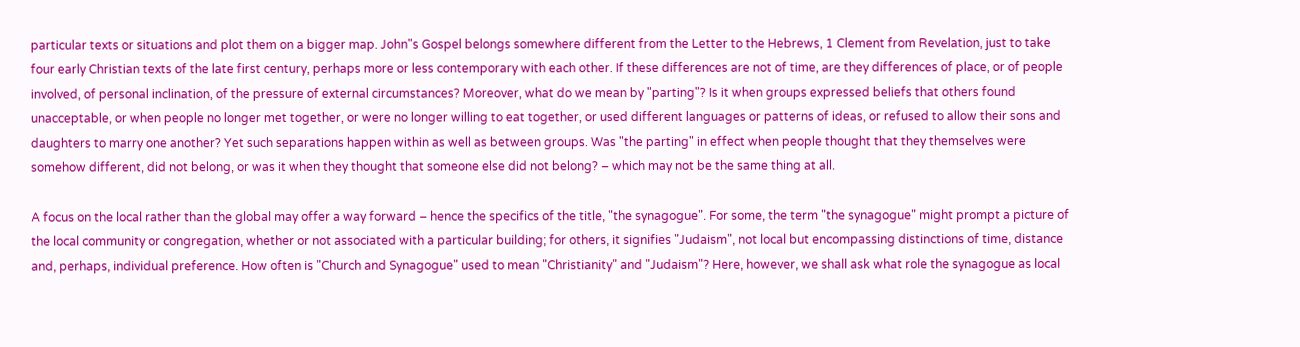particular texts or situations and plot them on a bigger map. John"s Gospel belongs somewhere different from the Letter to the Hebrews, 1 Clement from Revelation, just to take four early Christian texts of the late first century, perhaps more or less contemporary with each other. If these differences are not of time, are they differences of place, or of people involved, of personal inclination, of the pressure of external circumstances? Moreover, what do we mean by "parting"? Is it when groups expressed beliefs that others found unacceptable, or when people no longer met together, or were no longer willing to eat together, or used different languages or patterns of ideas, or refused to allow their sons and daughters to marry one another? Yet such separations happen within as well as between groups. Was "the parting" in effect when people thought that they themselves were somehow different, did not belong, or was it when they thought that someone else did not belong? – which may not be the same thing at all.

A focus on the local rather than the global may offer a way forward – hence the specifics of the title, "the synagogue". For some, the term "the synagogue" might prompt a picture of the local community or congregation, whether or not associated with a particular building; for others, it signifies "Judaism", not local but encompassing distinctions of time, distance and, perhaps, individual preference. How often is "Church and Synagogue" used to mean "Christianity" and "Judaism"? Here, however, we shall ask what role the synagogue as local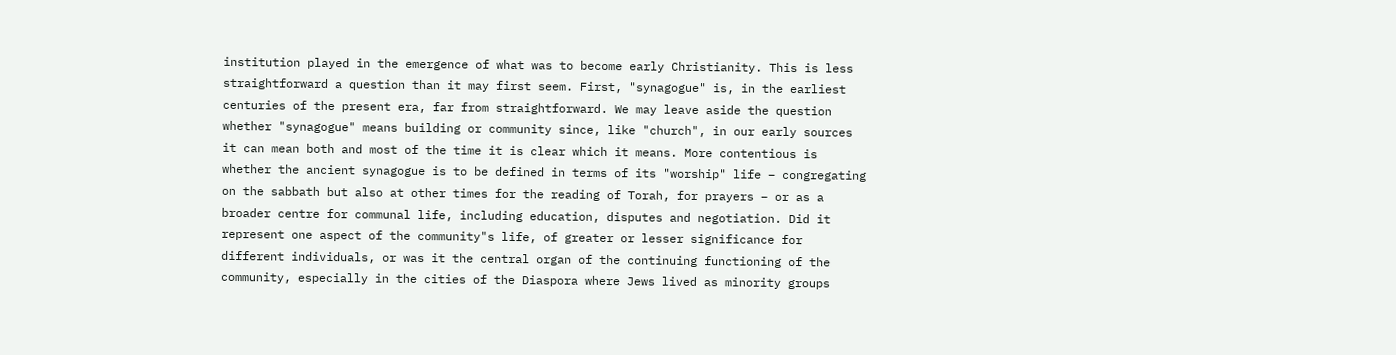institution played in the emergence of what was to become early Christianity. This is less straightforward a question than it may first seem. First, "synagogue" is, in the earliest centuries of the present era, far from straightforward. We may leave aside the question whether "synagogue" means building or community since, like "church", in our early sources it can mean both and most of the time it is clear which it means. More contentious is whether the ancient synagogue is to be defined in terms of its "worship" life – congregating on the sabbath but also at other times for the reading of Torah, for prayers – or as a broader centre for communal life, including education, disputes and negotiation. Did it represent one aspect of the community"s life, of greater or lesser significance for different individuals, or was it the central organ of the continuing functioning of the community, especially in the cities of the Diaspora where Jews lived as minority groups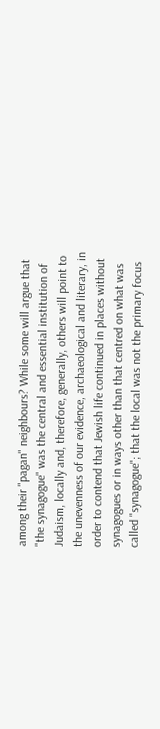among their "pagan" neighbours? While some will argue that "the synagogue" was the central and essential institution of Judaism, locally and, therefore, generally, others will point to the unevenness of our evidence, archaeological and literary, in order to contend that Jewish life continued in places without synagogues or in ways other than that centred on what was called "synagogue"; that the local was not the primary focus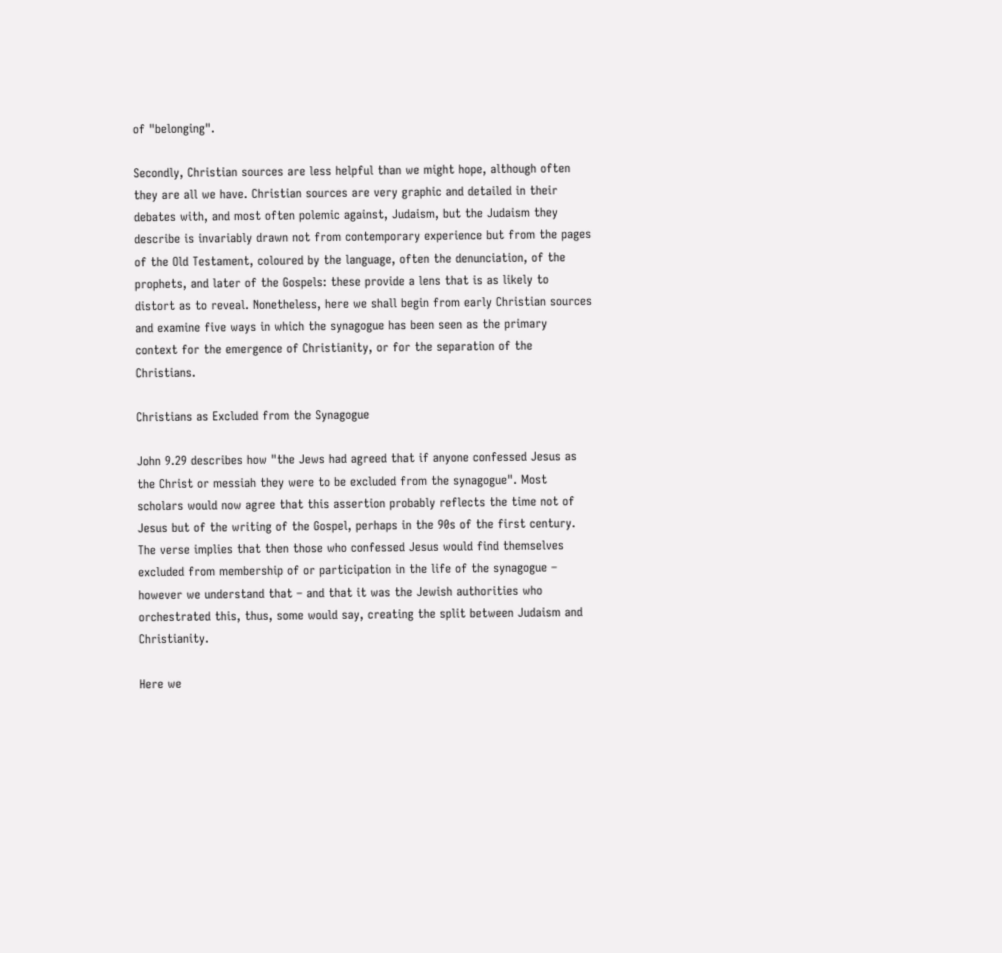of "belonging".

Secondly, Christian sources are less helpful than we might hope, although often they are all we have. Christian sources are very graphic and detailed in their debates with, and most often polemic against, Judaism, but the Judaism they describe is invariably drawn not from contemporary experience but from the pages of the Old Testament, coloured by the language, often the denunciation, of the prophets, and later of the Gospels: these provide a lens that is as likely to distort as to reveal. Nonetheless, here we shall begin from early Christian sources and examine five ways in which the synagogue has been seen as the primary context for the emergence of Christianity, or for the separation of the Christians.

Christians as Excluded from the Synagogue

John 9.29 describes how "the Jews had agreed that if anyone confessed Jesus as the Christ or messiah they were to be excluded from the synagogue". Most scholars would now agree that this assertion probably reflects the time not of Jesus but of the writing of the Gospel, perhaps in the 90s of the first century. The verse implies that then those who confessed Jesus would find themselves excluded from membership of or participation in the life of the synagogue – however we understand that – and that it was the Jewish authorities who orchestrated this, thus, some would say, creating the split between Judaism and Christianity.

Here we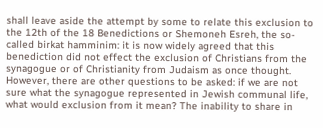shall leave aside the attempt by some to relate this exclusion to the 12th of the 18 Benedictions or Shemoneh Esreh, the so-called birkat hamminim: it is now widely agreed that this benediction did not effect the exclusion of Christians from the synagogue or of Christianity from Judaism as once thought. However, there are other questions to be asked: if we are not sure what the synagogue represented in Jewish communal life, what would exclusion from it mean? The inability to share in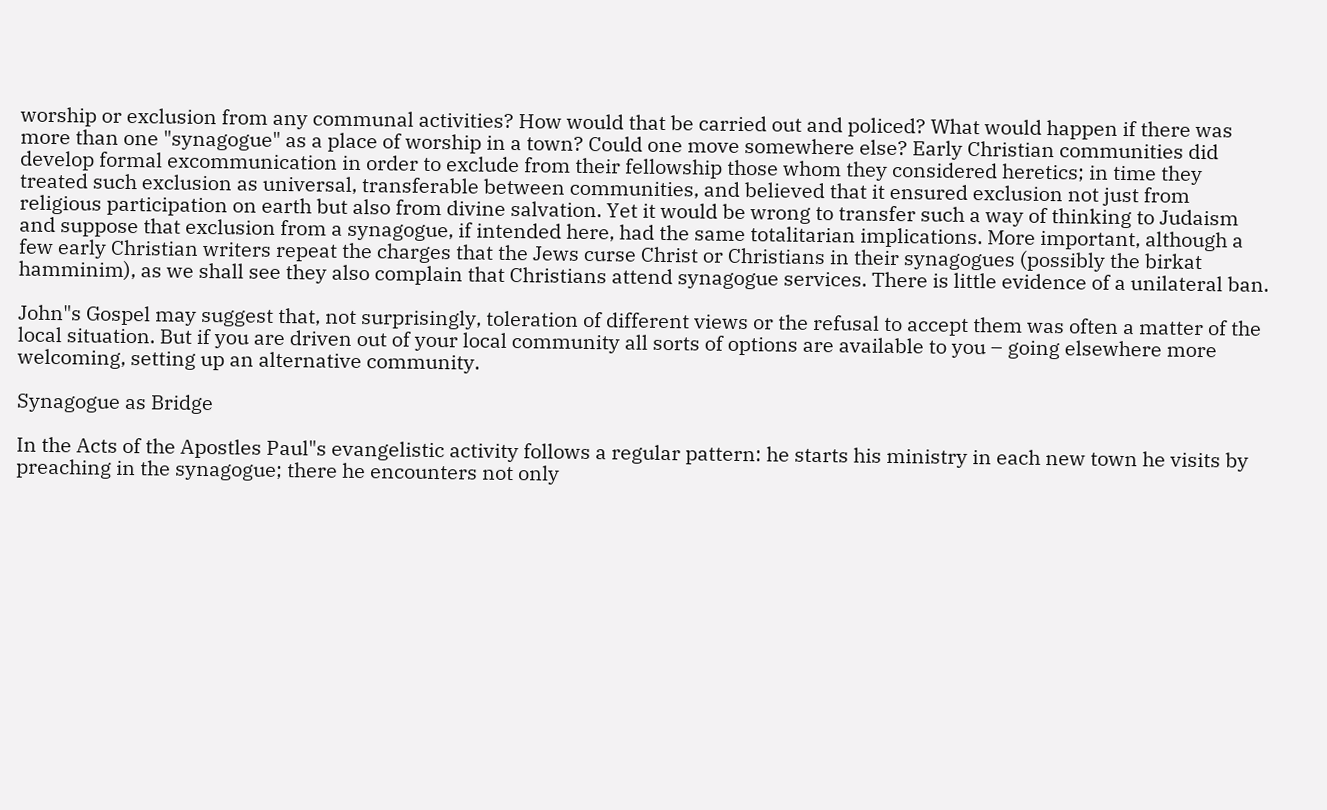worship or exclusion from any communal activities? How would that be carried out and policed? What would happen if there was more than one "synagogue" as a place of worship in a town? Could one move somewhere else? Early Christian communities did develop formal excommunication in order to exclude from their fellowship those whom they considered heretics; in time they treated such exclusion as universal, transferable between communities, and believed that it ensured exclusion not just from religious participation on earth but also from divine salvation. Yet it would be wrong to transfer such a way of thinking to Judaism and suppose that exclusion from a synagogue, if intended here, had the same totalitarian implications. More important, although a few early Christian writers repeat the charges that the Jews curse Christ or Christians in their synagogues (possibly the birkat hamminim), as we shall see they also complain that Christians attend synagogue services. There is little evidence of a unilateral ban.

John"s Gospel may suggest that, not surprisingly, toleration of different views or the refusal to accept them was often a matter of the local situation. But if you are driven out of your local community all sorts of options are available to you – going elsewhere more welcoming, setting up an alternative community.

Synagogue as Bridge

In the Acts of the Apostles Paul"s evangelistic activity follows a regular pattern: he starts his ministry in each new town he visits by preaching in the synagogue; there he encounters not only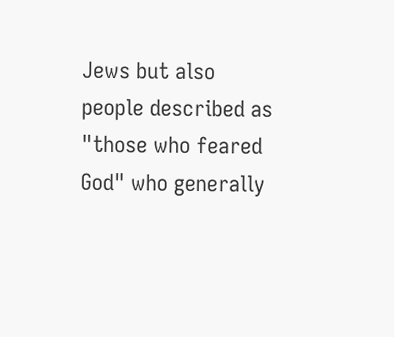Jews but also people described as "those who feared God" who generally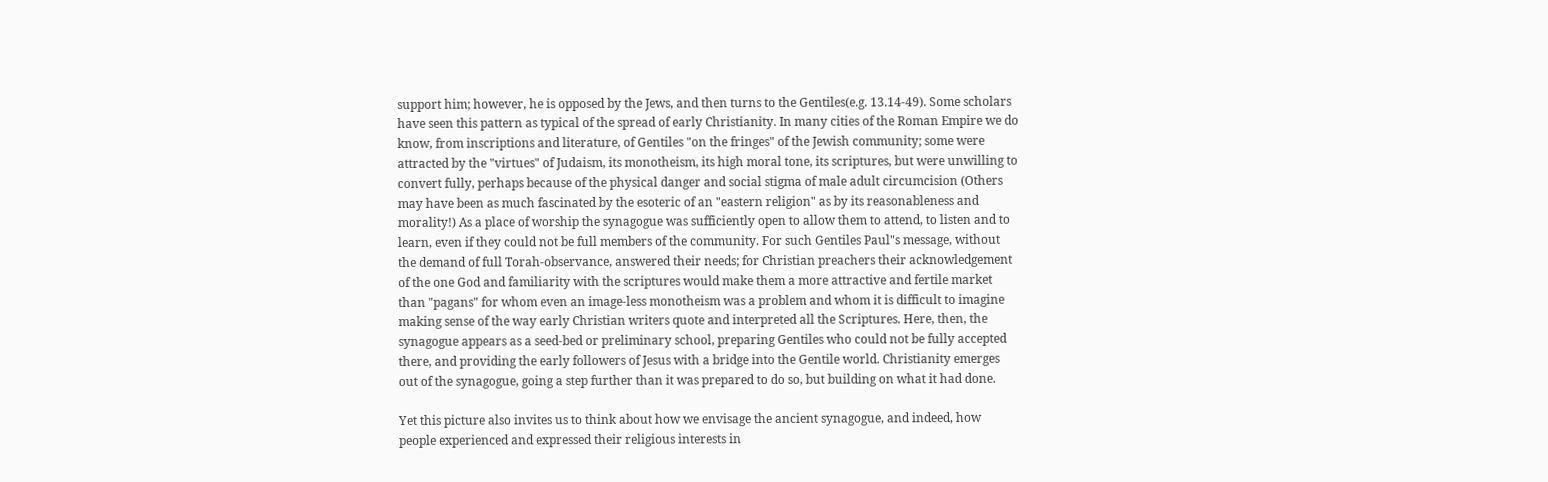support him; however, he is opposed by the Jews, and then turns to the Gentiles(e.g. 13.14-49). Some scholars have seen this pattern as typical of the spread of early Christianity. In many cities of the Roman Empire we do know, from inscriptions and literature, of Gentiles "on the fringes" of the Jewish community; some were attracted by the "virtues" of Judaism, its monotheism, its high moral tone, its scriptures, but were unwilling to convert fully, perhaps because of the physical danger and social stigma of male adult circumcision (Others may have been as much fascinated by the esoteric of an "eastern religion" as by its reasonableness and morality!) As a place of worship the synagogue was sufficiently open to allow them to attend, to listen and to learn, even if they could not be full members of the community. For such Gentiles Paul"s message, without the demand of full Torah-observance, answered their needs; for Christian preachers their acknowledgement of the one God and familiarity with the scriptures would make them a more attractive and fertile market than "pagans" for whom even an image-less monotheism was a problem and whom it is difficult to imagine making sense of the way early Christian writers quote and interpreted all the Scriptures. Here, then, the synagogue appears as a seed-bed or preliminary school, preparing Gentiles who could not be fully accepted there, and providing the early followers of Jesus with a bridge into the Gentile world. Christianity emerges out of the synagogue, going a step further than it was prepared to do so, but building on what it had done.

Yet this picture also invites us to think about how we envisage the ancient synagogue, and indeed, how people experienced and expressed their religious interests in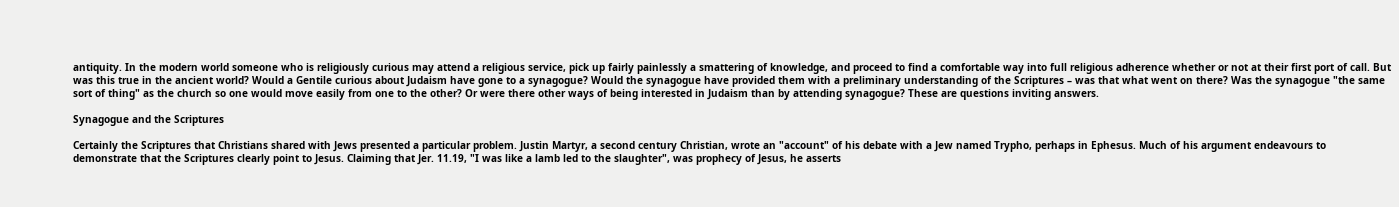antiquity. In the modern world someone who is religiously curious may attend a religious service, pick up fairly painlessly a smattering of knowledge, and proceed to find a comfortable way into full religious adherence whether or not at their first port of call. But was this true in the ancient world? Would a Gentile curious about Judaism have gone to a synagogue? Would the synagogue have provided them with a preliminary understanding of the Scriptures – was that what went on there? Was the synagogue "the same sort of thing" as the church so one would move easily from one to the other? Or were there other ways of being interested in Judaism than by attending synagogue? These are questions inviting answers.

Synagogue and the Scriptures

Certainly the Scriptures that Christians shared with Jews presented a particular problem. Justin Martyr, a second century Christian, wrote an "account" of his debate with a Jew named Trypho, perhaps in Ephesus. Much of his argument endeavours to demonstrate that the Scriptures clearly point to Jesus. Claiming that Jer. 11.19, "I was like a lamb led to the slaughter", was prophecy of Jesus, he asserts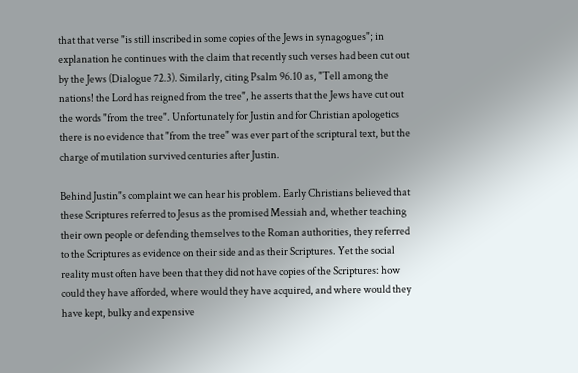that that verse "is still inscribed in some copies of the Jews in synagogues"; in explanation he continues with the claim that recently such verses had been cut out by the Jews (Dialogue 72.3). Similarly, citing Psalm 96.10 as, "Tell among the nations! the Lord has reigned from the tree", he asserts that the Jews have cut out the words "from the tree". Unfortunately for Justin and for Christian apologetics there is no evidence that "from the tree" was ever part of the scriptural text, but the charge of mutilation survived centuries after Justin.

Behind Justin"s complaint we can hear his problem. Early Christians believed that these Scriptures referred to Jesus as the promised Messiah and, whether teaching their own people or defending themselves to the Roman authorities, they referred to the Scriptures as evidence on their side and as their Scriptures. Yet the social reality must often have been that they did not have copies of the Scriptures: how could they have afforded, where would they have acquired, and where would they have kept, bulky and expensive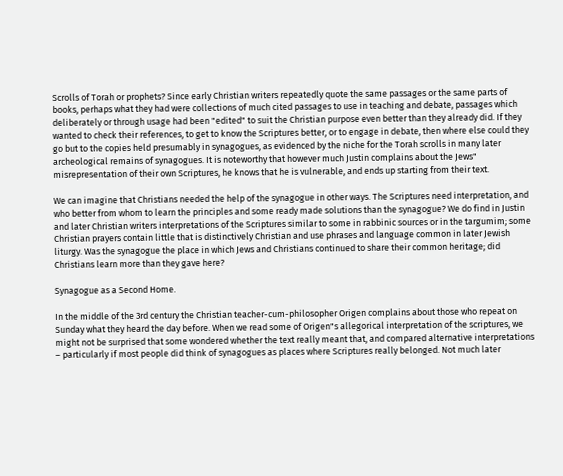Scrolls of Torah or prophets? Since early Christian writers repeatedly quote the same passages or the same parts of books, perhaps what they had were collections of much cited passages to use in teaching and debate, passages which deliberately or through usage had been "edited" to suit the Christian purpose even better than they already did. If they wanted to check their references, to get to know the Scriptures better, or to engage in debate, then where else could they go but to the copies held presumably in synagogues, as evidenced by the niche for the Torah scrolls in many later archeological remains of synagogues. It is noteworthy that however much Justin complains about the Jews" misrepresentation of their own Scriptures, he knows that he is vulnerable, and ends up starting from their text.

We can imagine that Christians needed the help of the synagogue in other ways. The Scriptures need interpretation, and who better from whom to learn the principles and some ready made solutions than the synagogue? We do find in Justin and later Christian writers interpretations of the Scriptures similar to some in rabbinic sources or in the targumim; some Christian prayers contain little that is distinctively Christian and use phrases and language common in later Jewish liturgy. Was the synagogue the place in which Jews and Christians continued to share their common heritage; did Christians learn more than they gave here?

Synagogue as a Second Home.

In the middle of the 3rd century the Christian teacher-cum-philosopher Origen complains about those who repeat on Sunday what they heard the day before. When we read some of Origen"s allegorical interpretation of the scriptures, we might not be surprised that some wondered whether the text really meant that, and compared alternative interpretations – particularly if most people did think of synagogues as places where Scriptures really belonged. Not much later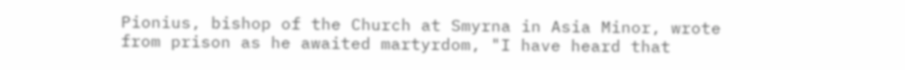Pionius, bishop of the Church at Smyrna in Asia Minor, wrote from prison as he awaited martyrdom, "I have heard that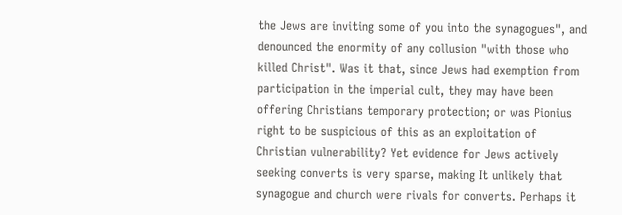the Jews are inviting some of you into the synagogues", and denounced the enormity of any collusion "with those who killed Christ". Was it that, since Jews had exemption from participation in the imperial cult, they may have been offering Christians temporary protection; or was Pionius right to be suspicious of this as an exploitation of Christian vulnerability? Yet evidence for Jews actively seeking converts is very sparse, making It unlikely that synagogue and church were rivals for converts. Perhaps it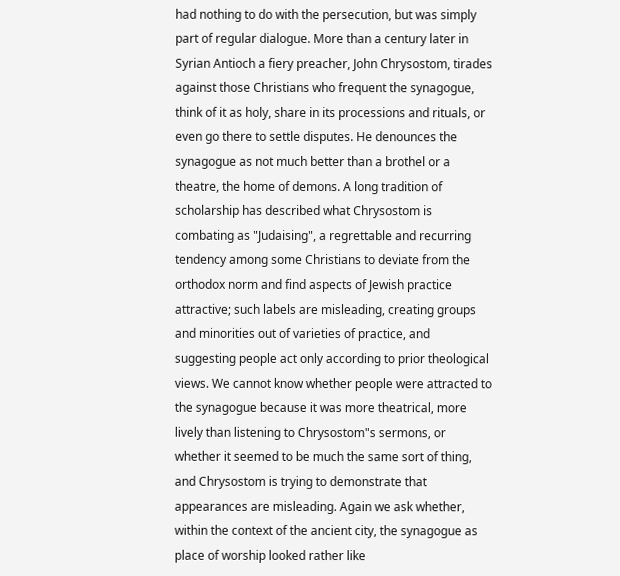had nothing to do with the persecution, but was simply part of regular dialogue. More than a century later in Syrian Antioch a fiery preacher, John Chrysostom, tirades against those Christians who frequent the synagogue, think of it as holy, share in its processions and rituals, or even go there to settle disputes. He denounces the synagogue as not much better than a brothel or a theatre, the home of demons. A long tradition of scholarship has described what Chrysostom is combating as "Judaising", a regrettable and recurring tendency among some Christians to deviate from the orthodox norm and find aspects of Jewish practice attractive; such labels are misleading, creating groups and minorities out of varieties of practice, and suggesting people act only according to prior theological views. We cannot know whether people were attracted to the synagogue because it was more theatrical, more lively than listening to Chrysostom"s sermons, or whether it seemed to be much the same sort of thing, and Chrysostom is trying to demonstrate that appearances are misleading. Again we ask whether, within the context of the ancient city, the synagogue as place of worship looked rather like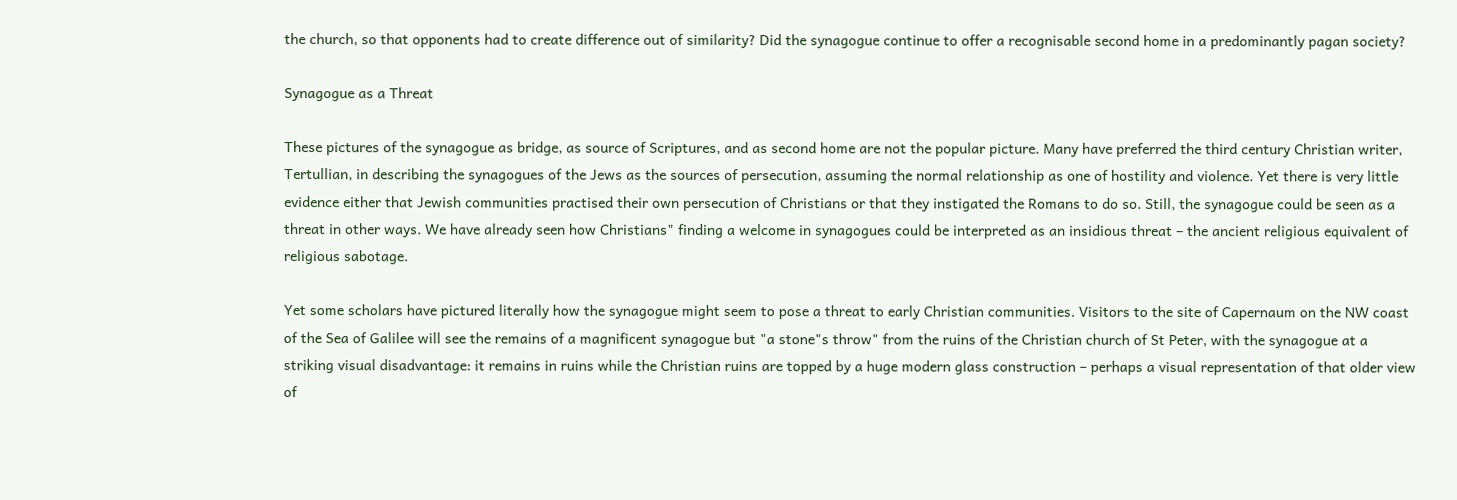the church, so that opponents had to create difference out of similarity? Did the synagogue continue to offer a recognisable second home in a predominantly pagan society?

Synagogue as a Threat

These pictures of the synagogue as bridge, as source of Scriptures, and as second home are not the popular picture. Many have preferred the third century Christian writer, Tertullian, in describing the synagogues of the Jews as the sources of persecution, assuming the normal relationship as one of hostility and violence. Yet there is very little evidence either that Jewish communities practised their own persecution of Christians or that they instigated the Romans to do so. Still, the synagogue could be seen as a threat in other ways. We have already seen how Christians" finding a welcome in synagogues could be interpreted as an insidious threat – the ancient religious equivalent of religious sabotage.

Yet some scholars have pictured literally how the synagogue might seem to pose a threat to early Christian communities. Visitors to the site of Capernaum on the NW coast of the Sea of Galilee will see the remains of a magnificent synagogue but "a stone"s throw" from the ruins of the Christian church of St Peter, with the synagogue at a striking visual disadvantage: it remains in ruins while the Christian ruins are topped by a huge modern glass construction – perhaps a visual representation of that older view of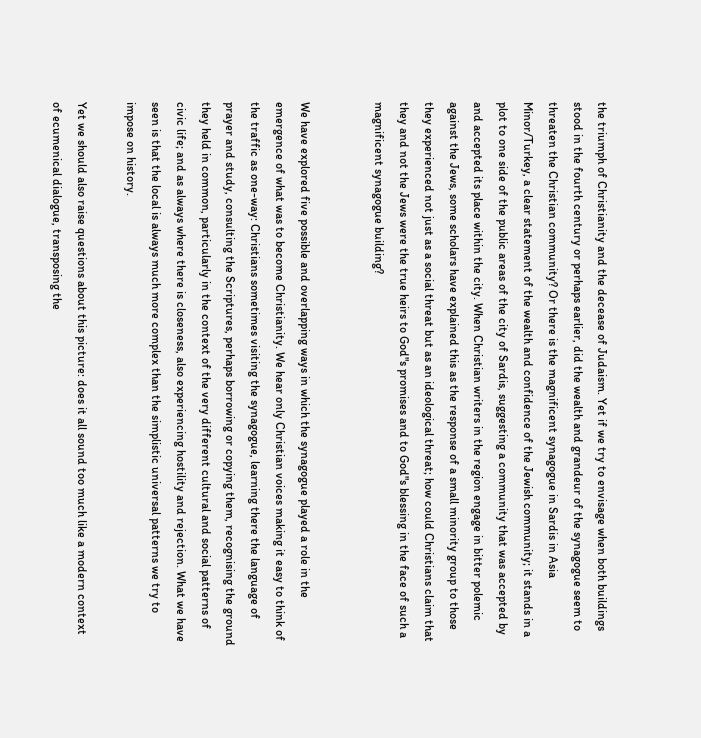the triumph of Christianity and the decease of Judaism. Yet if we try to envisage when both buildings stood in the fourth century or perhaps earlier, did the wealth and grandeur of the synagogue seem to threaten the Christian community? Or there is the magnificent synagogue in Sardis in Asia Minor/Turkey, a clear statement of the wealth and confidence of the Jewish community; it stands in a plot to one side of the public areas of the city of Sardis, suggesting a community that was accepted by and accepted its place within the city. When Christian writers in the region engage in bitter polemic against the Jews, some scholars have explained this as the response of a small minority group to those they experienced not just as a social threat but as an ideological threat; how could Christians claim that they and not the Jews were the true heirs to God"s promises and to God"s blessing in the face of such a magnificent synagogue building?


We have explored five possible and overlapping ways in which the synagogue played a role in the emergence of what was to become Christianity. We hear only Christian voices making it easy to think of the traffic as one-way: Christians sometimes visiting the synagogue, learning there the language of prayer and study, consulting the Scriptures, perhaps borrowing or copying them, recognising the ground they held in common, particularly in the context of the very different cultural and social patterns of civic life; and as always where there is closeness, also experiencing hostility and rejection. What we have seen is that the local is always much more complex than the simplistic universal patterns we try to impose on history.

Yet we should also raise questions about this picture: does it all sound too much like a modern context of ecumenical dialogue, transposing the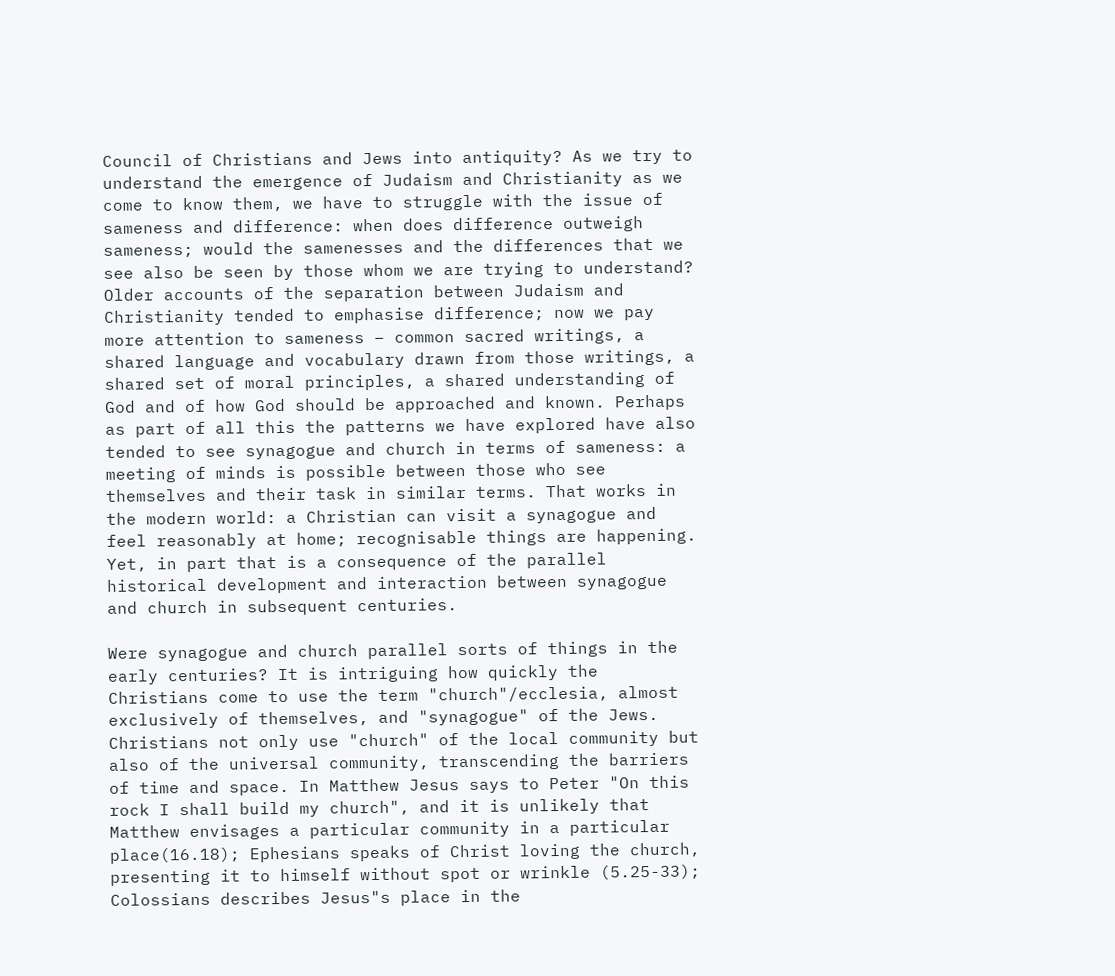Council of Christians and Jews into antiquity? As we try to understand the emergence of Judaism and Christianity as we come to know them, we have to struggle with the issue of sameness and difference: when does difference outweigh sameness; would the samenesses and the differences that we see also be seen by those whom we are trying to understand? Older accounts of the separation between Judaism and Christianity tended to emphasise difference; now we pay more attention to sameness – common sacred writings, a shared language and vocabulary drawn from those writings, a shared set of moral principles, a shared understanding of God and of how God should be approached and known. Perhaps as part of all this the patterns we have explored have also tended to see synagogue and church in terms of sameness: a meeting of minds is possible between those who see themselves and their task in similar terms. That works in the modern world: a Christian can visit a synagogue and feel reasonably at home; recognisable things are happening. Yet, in part that is a consequence of the parallel historical development and interaction between synagogue and church in subsequent centuries.

Were synagogue and church parallel sorts of things in the early centuries? It is intriguing how quickly the Christians come to use the term "church"/ecclesia, almost exclusively of themselves, and "synagogue" of the Jews. Christians not only use "church" of the local community but also of the universal community, transcending the barriers of time and space. In Matthew Jesus says to Peter "On this rock I shall build my church", and it is unlikely that Matthew envisages a particular community in a particular place(16.18); Ephesians speaks of Christ loving the church, presenting it to himself without spot or wrinkle (5.25-33); Colossians describes Jesus"s place in the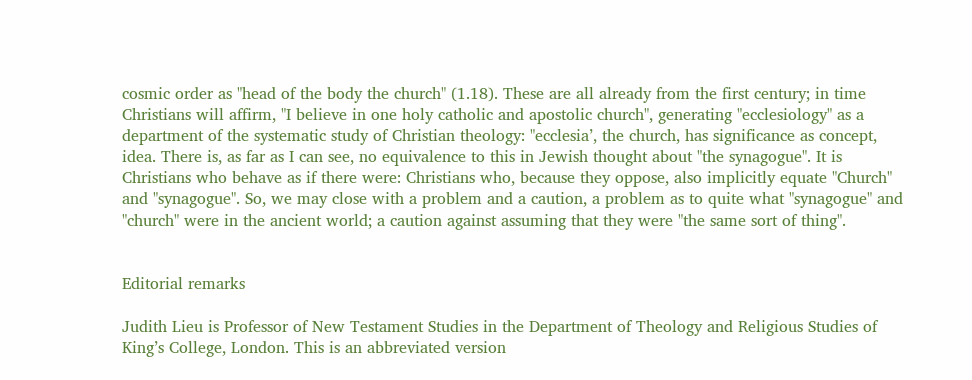cosmic order as "head of the body the church" (1.18). These are all already from the first century; in time Christians will affirm, "I believe in one holy catholic and apostolic church", generating "ecclesiology" as a department of the systematic study of Christian theology: "ecclesia’, the church, has significance as concept, idea. There is, as far as I can see, no equivalence to this in Jewish thought about "the synagogue". It is Christians who behave as if there were: Christians who, because they oppose, also implicitly equate "Church" and "synagogue". So, we may close with a problem and a caution, a problem as to quite what "synagogue" and "church" were in the ancient world; a caution against assuming that they were "the same sort of thing".


Editorial remarks

Judith Lieu is Professor of New Testament Studies in the Department of Theology and Religious Studies of King’s College, London. This is an abbreviated version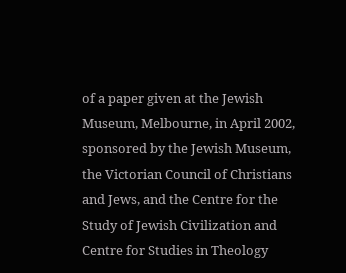of a paper given at the Jewish Museum, Melbourne, in April 2002, sponsored by the Jewish Museum, the Victorian Council of Christians and Jews, and the Centre for the Study of Jewish Civilization and Centre for Studies in Theology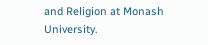and Religion at Monash University.